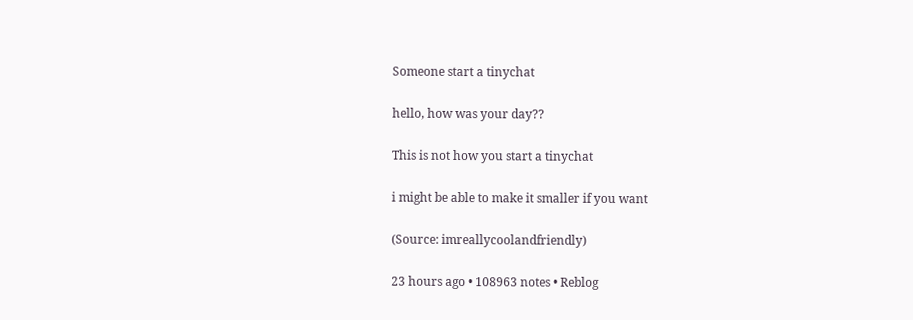Someone start a tinychat

hello, how was your day??

This is not how you start a tinychat

i might be able to make it smaller if you want

(Source: imreallycoolandfriendly)

23 hours ago • 108963 notes • Reblog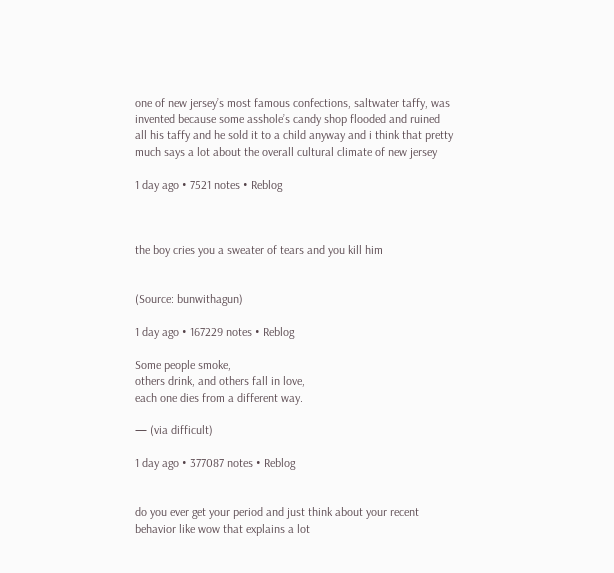one of new jersey’s most famous confections, saltwater taffy, was invented because some asshole’s candy shop flooded and ruined all his taffy and he sold it to a child anyway and i think that pretty much says a lot about the overall cultural climate of new jersey

1 day ago • 7521 notes • Reblog



the boy cries you a sweater of tears and you kill him


(Source: bunwithagun)

1 day ago • 167229 notes • Reblog

Some people smoke,
others drink, and others fall in love,
each one dies from a different way.

— (via difficult)

1 day ago • 377087 notes • Reblog


do you ever get your period and just think about your recent behavior like wow that explains a lot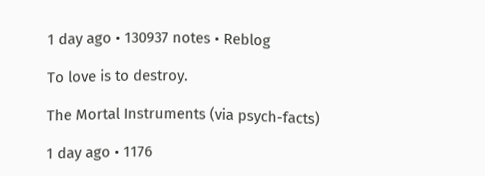1 day ago • 130937 notes • Reblog

To love is to destroy.

The Mortal Instruments (via psych-facts)

1 day ago • 1176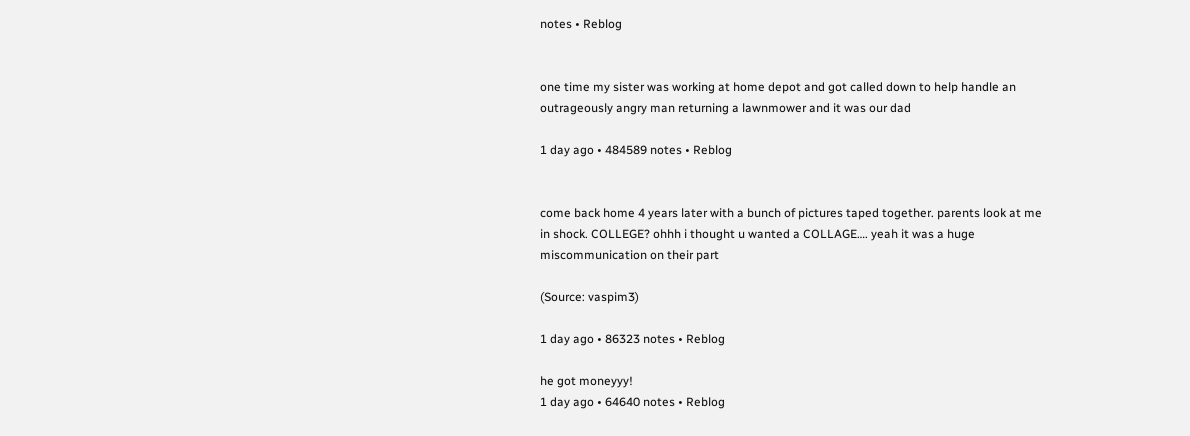notes • Reblog


one time my sister was working at home depot and got called down to help handle an outrageously angry man returning a lawnmower and it was our dad

1 day ago • 484589 notes • Reblog


come back home 4 years later with a bunch of pictures taped together. parents look at me in shock. COLLEGE? ohhh i thought u wanted a COLLAGE…. yeah it was a huge miscommunication on their part

(Source: vaspim3)

1 day ago • 86323 notes • Reblog

he got moneyyy!
1 day ago • 64640 notes • Reblog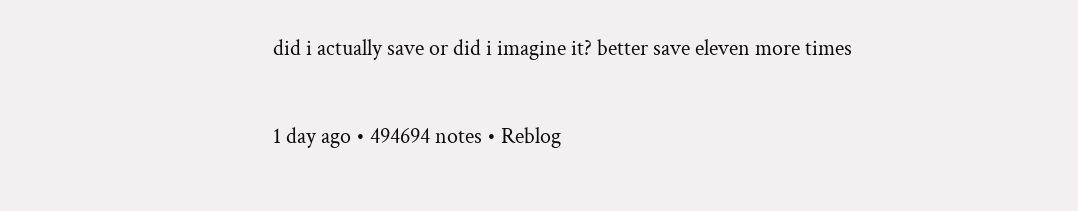did i actually save or did i imagine it? better save eleven more times

1 day ago • 494694 notes • Reblog